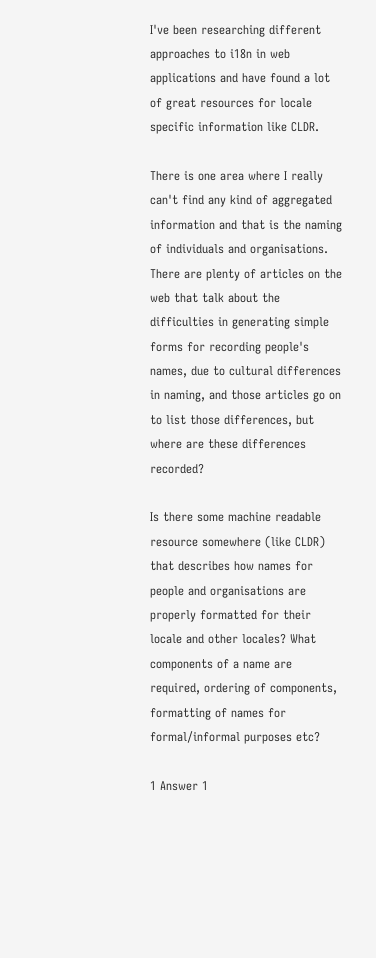I've been researching different approaches to i18n in web applications and have found a lot of great resources for locale specific information like CLDR.

There is one area where I really can't find any kind of aggregated information and that is the naming of individuals and organisations. There are plenty of articles on the web that talk about the difficulties in generating simple forms for recording people's names, due to cultural differences in naming, and those articles go on to list those differences, but where are these differences recorded?

Is there some machine readable resource somewhere (like CLDR) that describes how names for people and organisations are properly formatted for their locale and other locales? What components of a name are required, ordering of components, formatting of names for formal/informal purposes etc?

1 Answer 1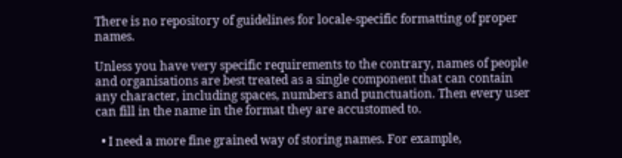There is no repository of guidelines for locale-specific formatting of proper names.

Unless you have very specific requirements to the contrary, names of people and organisations are best treated as a single component that can contain any character, including spaces, numbers and punctuation. Then every user can fill in the name in the format they are accustomed to.

  • I need a more fine grained way of storing names. For example,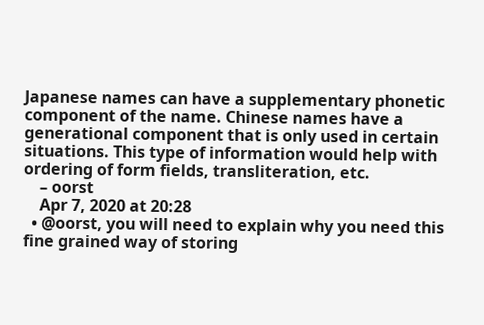Japanese names can have a supplementary phonetic component of the name. Chinese names have a generational component that is only used in certain situations. This type of information would help with ordering of form fields, transliteration, etc.
    – oorst
    Apr 7, 2020 at 20:28
  • @oorst, you will need to explain why you need this fine grained way of storing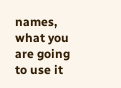names, what you are going to use it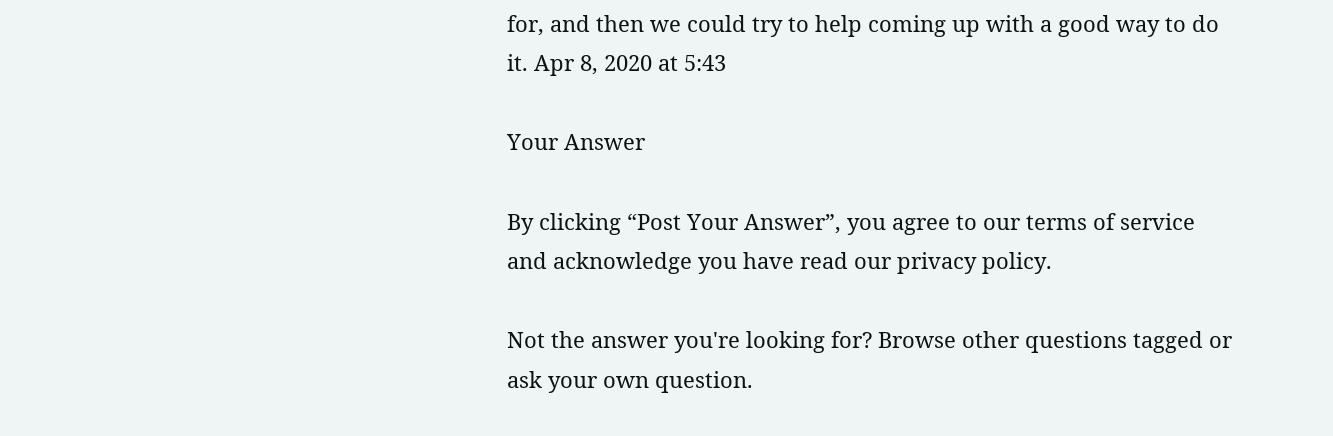for, and then we could try to help coming up with a good way to do it. Apr 8, 2020 at 5:43

Your Answer

By clicking “Post Your Answer”, you agree to our terms of service and acknowledge you have read our privacy policy.

Not the answer you're looking for? Browse other questions tagged or ask your own question.